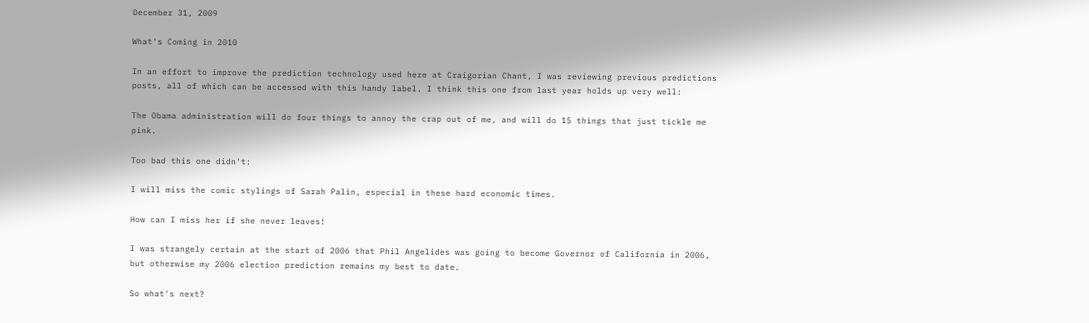December 31, 2009

What's Coming in 2010

In an effort to improve the prediction technology used here at Craigorian Chant, I was reviewing previous predictions posts, all of which can be accessed with this handy label. I think this one from last year holds up very well:

The Obama administration will do four things to annoy the crap out of me, and will do 15 things that just tickle me pink.

Too bad this one didn't:

I will miss the comic stylings of Sarah Palin, especial in these hard economic times.

How can I miss her if she never leaves!

I was strangely certain at the start of 2006 that Phil Angelides was going to become Governor of California in 2006, but otherwise my 2006 election prediction remains my best to date.

So what's next?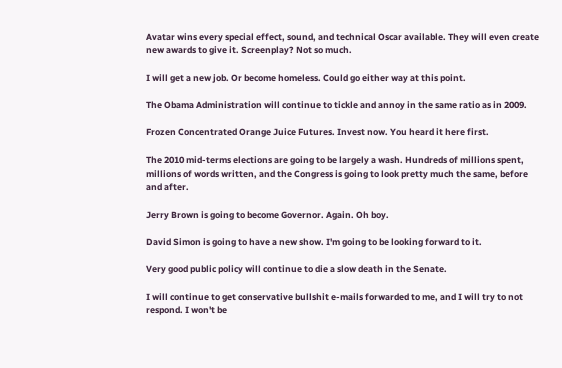Avatar wins every special effect, sound, and technical Oscar available. They will even create new awards to give it. Screenplay? Not so much.

I will get a new job. Or become homeless. Could go either way at this point.

The Obama Administration will continue to tickle and annoy in the same ratio as in 2009.

Frozen Concentrated Orange Juice Futures. Invest now. You heard it here first.

The 2010 mid-terms elections are going to be largely a wash. Hundreds of millions spent, millions of words written, and the Congress is going to look pretty much the same, before and after.

Jerry Brown is going to become Governor. Again. Oh boy.

David Simon is going to have a new show. I'm going to be looking forward to it.

Very good public policy will continue to die a slow death in the Senate.

I will continue to get conservative bullshit e-mails forwarded to me, and I will try to not respond. I won't be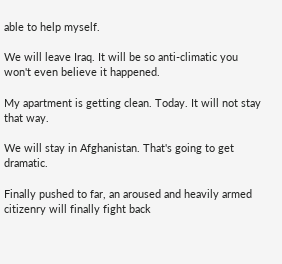able to help myself.

We will leave Iraq. It will be so anti-climatic you won't even believe it happened.

My apartment is getting clean. Today. It will not stay that way.

We will stay in Afghanistan. That's going to get dramatic.

Finally pushed to far, an aroused and heavily armed citizenry will finally fight back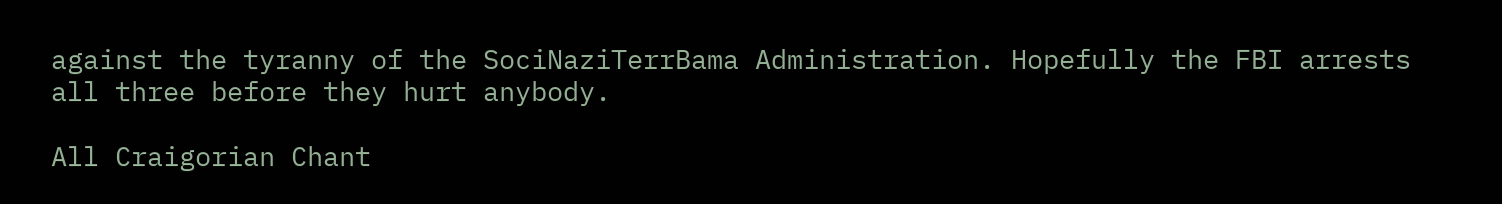against the tyranny of the SociNaziTerrBama Administration. Hopefully the FBI arrests all three before they hurt anybody.

All Craigorian Chant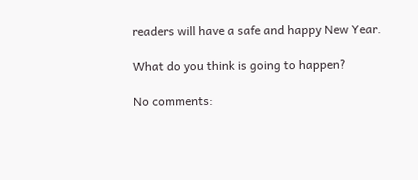readers will have a safe and happy New Year.

What do you think is going to happen?

No comments: